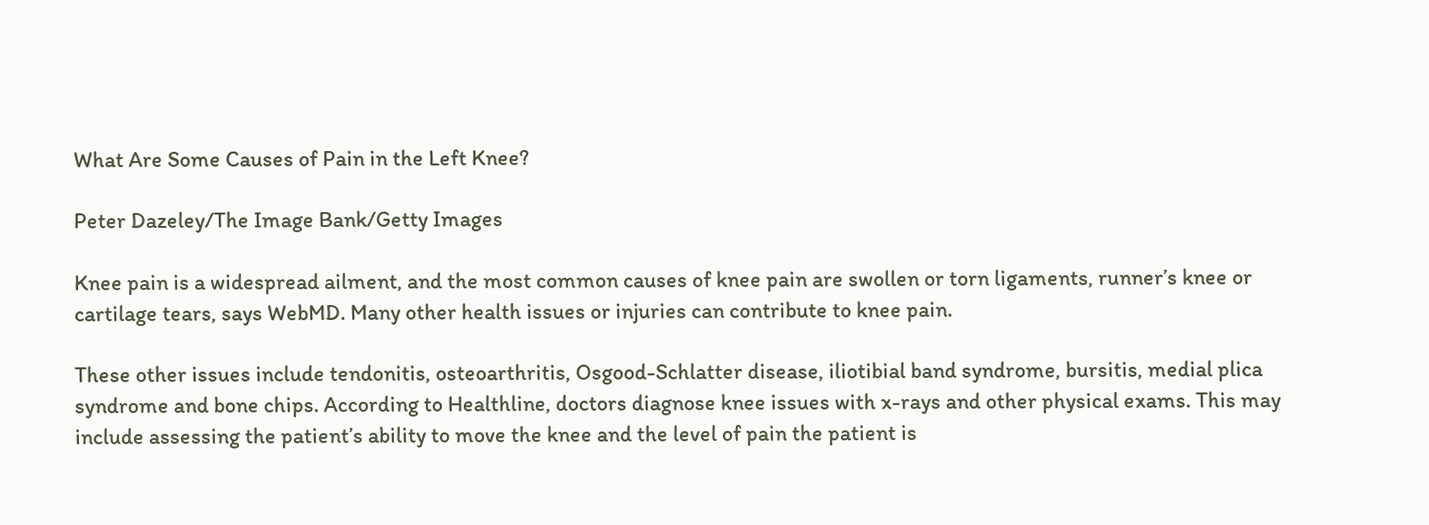What Are Some Causes of Pain in the Left Knee?

Peter Dazeley/The Image Bank/Getty Images

Knee pain is a widespread ailment, and the most common causes of knee pain are swollen or torn ligaments, runner’s knee or cartilage tears, says WebMD. Many other health issues or injuries can contribute to knee pain.

These other issues include tendonitis, osteoarthritis, Osgood-Schlatter disease, iliotibial band syndrome, bursitis, medial plica syndrome and bone chips. According to Healthline, doctors diagnose knee issues with x-rays and other physical exams. This may include assessing the patient’s ability to move the knee and the level of pain the patient is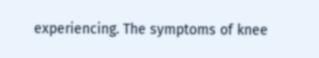experiencing. The symptoms of knee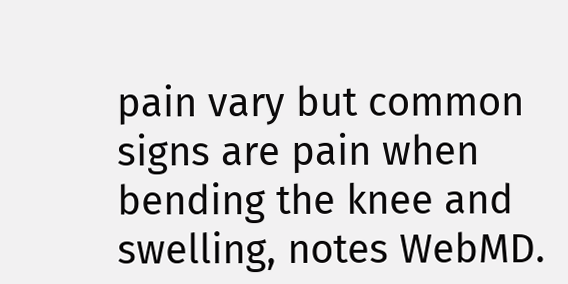pain vary but common signs are pain when bending the knee and swelling, notes WebMD.